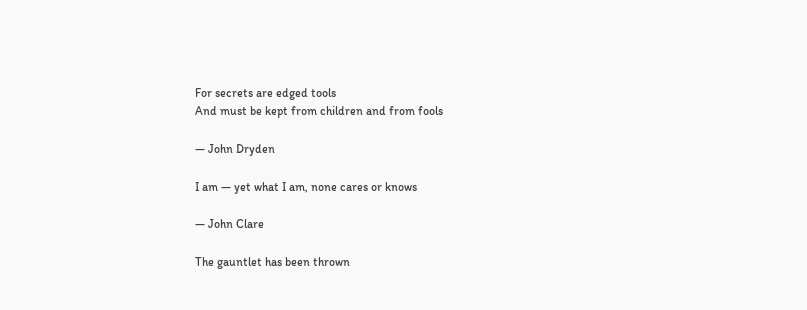For secrets are edged tools
And must be kept from children and from fools

— John Dryden

I am — yet what I am, none cares or knows

— John Clare

The gauntlet has been thrown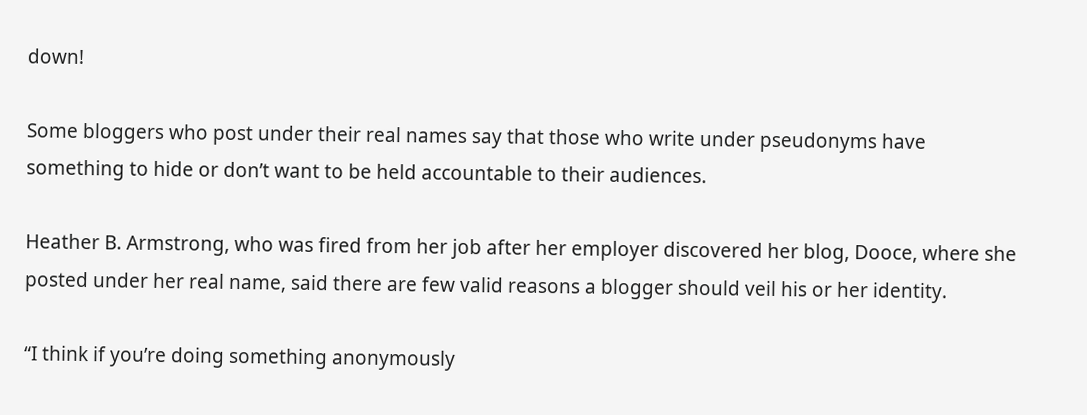down!

Some bloggers who post under their real names say that those who write under pseudonyms have something to hide or don’t want to be held accountable to their audiences.

Heather B. Armstrong, who was fired from her job after her employer discovered her blog, Dooce, where she posted under her real name, said there are few valid reasons a blogger should veil his or her identity.

“I think if you’re doing something anonymously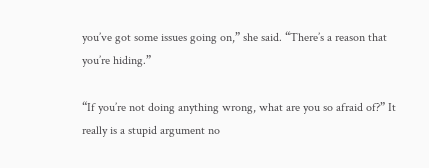you’ve got some issues going on,” she said. “There’s a reason that you’re hiding.”

“If you’re not doing anything wrong, what are you so afraid of?” It really is a stupid argument no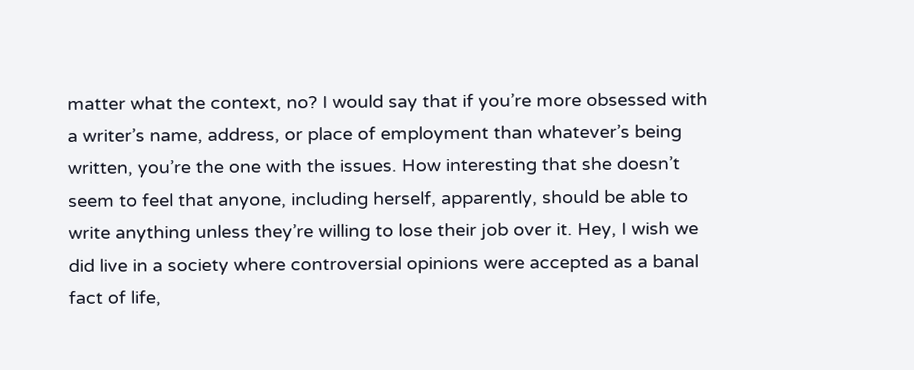matter what the context, no? I would say that if you’re more obsessed with a writer’s name, address, or place of employment than whatever’s being written, you’re the one with the issues. How interesting that she doesn’t seem to feel that anyone, including herself, apparently, should be able to write anything unless they’re willing to lose their job over it. Hey, I wish we did live in a society where controversial opinions were accepted as a banal fact of life,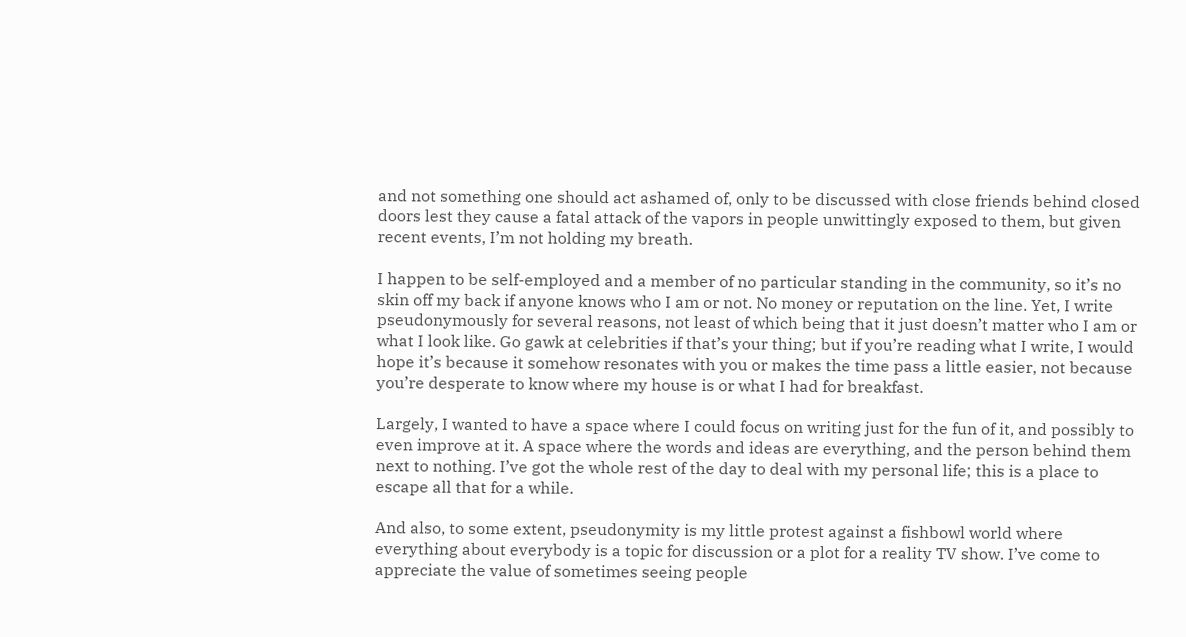and not something one should act ashamed of, only to be discussed with close friends behind closed doors lest they cause a fatal attack of the vapors in people unwittingly exposed to them, but given recent events, I’m not holding my breath.

I happen to be self-employed and a member of no particular standing in the community, so it’s no skin off my back if anyone knows who I am or not. No money or reputation on the line. Yet, I write pseudonymously for several reasons, not least of which being that it just doesn’t matter who I am or what I look like. Go gawk at celebrities if that’s your thing; but if you’re reading what I write, I would hope it’s because it somehow resonates with you or makes the time pass a little easier, not because you’re desperate to know where my house is or what I had for breakfast.

Largely, I wanted to have a space where I could focus on writing just for the fun of it, and possibly to even improve at it. A space where the words and ideas are everything, and the person behind them next to nothing. I’ve got the whole rest of the day to deal with my personal life; this is a place to escape all that for a while.

And also, to some extent, pseudonymity is my little protest against a fishbowl world where everything about everybody is a topic for discussion or a plot for a reality TV show. I’ve come to appreciate the value of sometimes seeing people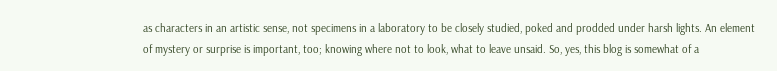as characters in an artistic sense, not specimens in a laboratory to be closely studied, poked and prodded under harsh lights. An element of mystery or surprise is important, too; knowing where not to look, what to leave unsaid. So, yes, this blog is somewhat of a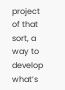project of that sort, a way to develop what’s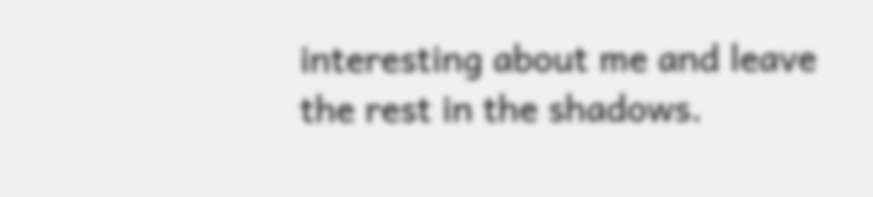interesting about me and leave the rest in the shadows.